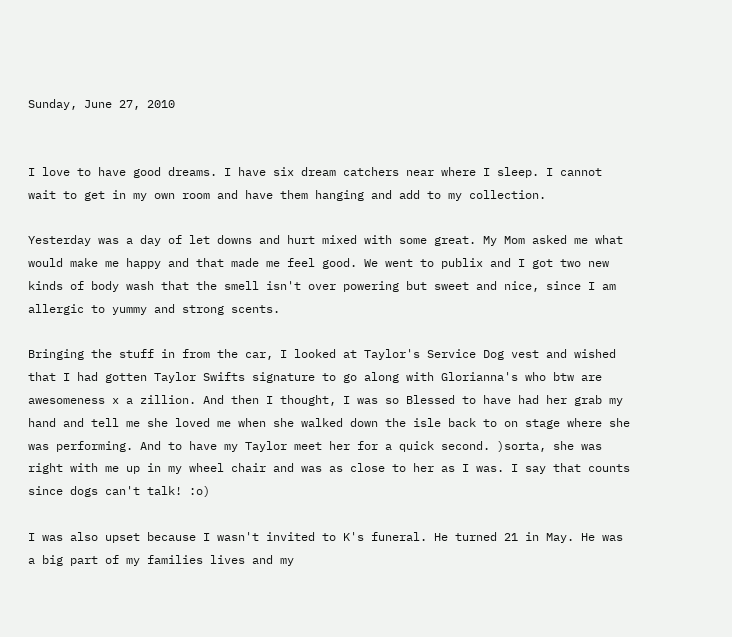Sunday, June 27, 2010


I love to have good dreams. I have six dream catchers near where I sleep. I cannot wait to get in my own room and have them hanging and add to my collection.

Yesterday was a day of let downs and hurt mixed with some great. My Mom asked me what would make me happy and that made me feel good. We went to publix and I got two new kinds of body wash that the smell isn't over powering but sweet and nice, since I am allergic to yummy and strong scents.

Bringing the stuff in from the car, I looked at Taylor's Service Dog vest and wished that I had gotten Taylor Swifts signature to go along with Glorianna's who btw are awesomeness x a zillion. And then I thought, I was so Blessed to have had her grab my hand and tell me she loved me when she walked down the isle back to on stage where she was performing. And to have my Taylor meet her for a quick second. )sorta, she was right with me up in my wheel chair and was as close to her as I was. I say that counts since dogs can't talk! :o)

I was also upset because I wasn't invited to K's funeral. He turned 21 in May. He was a big part of my families lives and my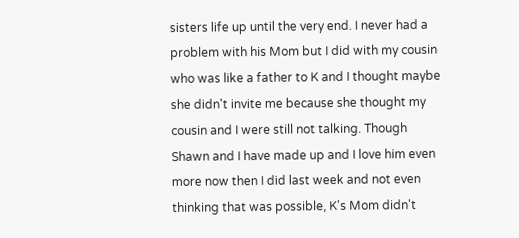sisters life up until the very end. I never had a problem with his Mom but I did with my cousin who was like a father to K and I thought maybe she didn't invite me because she thought my cousin and I were still not talking. Though Shawn and I have made up and I love him even more now then I did last week and not even thinking that was possible, K's Mom didn't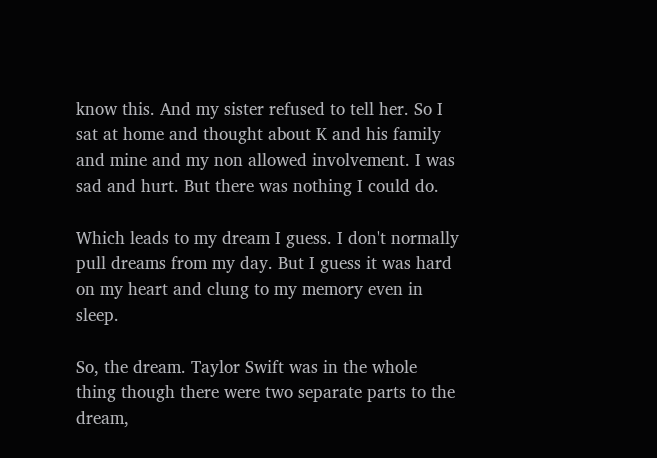know this. And my sister refused to tell her. So I sat at home and thought about K and his family and mine and my non allowed involvement. I was sad and hurt. But there was nothing I could do.

Which leads to my dream I guess. I don't normally pull dreams from my day. But I guess it was hard on my heart and clung to my memory even in sleep.

So, the dream. Taylor Swift was in the whole thing though there were two separate parts to the dream,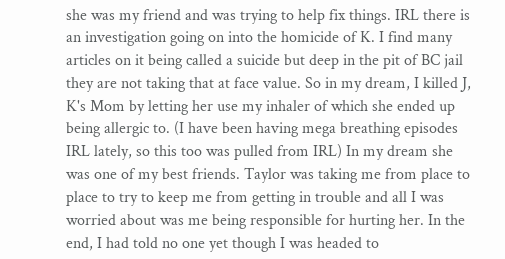she was my friend and was trying to help fix things. IRL there is an investigation going on into the homicide of K. I find many articles on it being called a suicide but deep in the pit of BC jail they are not taking that at face value. So in my dream, I killed J, K's Mom by letting her use my inhaler of which she ended up being allergic to. (I have been having mega breathing episodes IRL lately, so this too was pulled from IRL) In my dream she was one of my best friends. Taylor was taking me from place to place to try to keep me from getting in trouble and all I was worried about was me being responsible for hurting her. In the end, I had told no one yet though I was headed to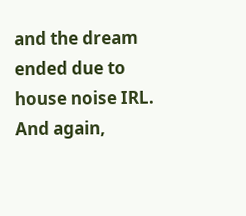and the dream ended due to house noise IRL. And again,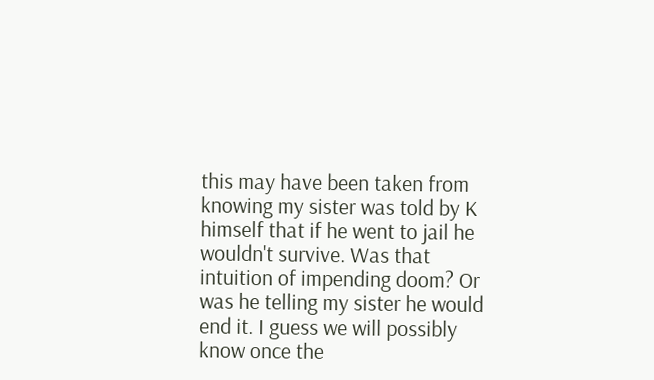this may have been taken from knowing my sister was told by K himself that if he went to jail he wouldn't survive. Was that intuition of impending doom? Or was he telling my sister he would end it. I guess we will possibly know once the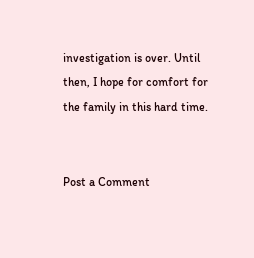investigation is over. Until then, I hope for comfort for the family in this hard time.


Post a Comment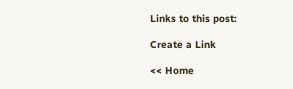Links to this post:

Create a Link

<< Home